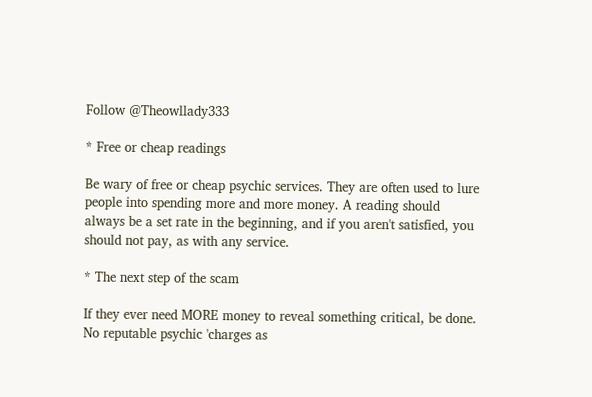Follow @Theowllady333

* Free or cheap readings

Be wary of free or cheap psychic services. They are often used to lure people into spending more and more money. A reading should always be a set rate in the beginning, and if you aren't satisfied, you should not pay, as with any service.

* The next step of the scam

If they ever need MORE money to reveal something critical, be done. No reputable psychic 'charges as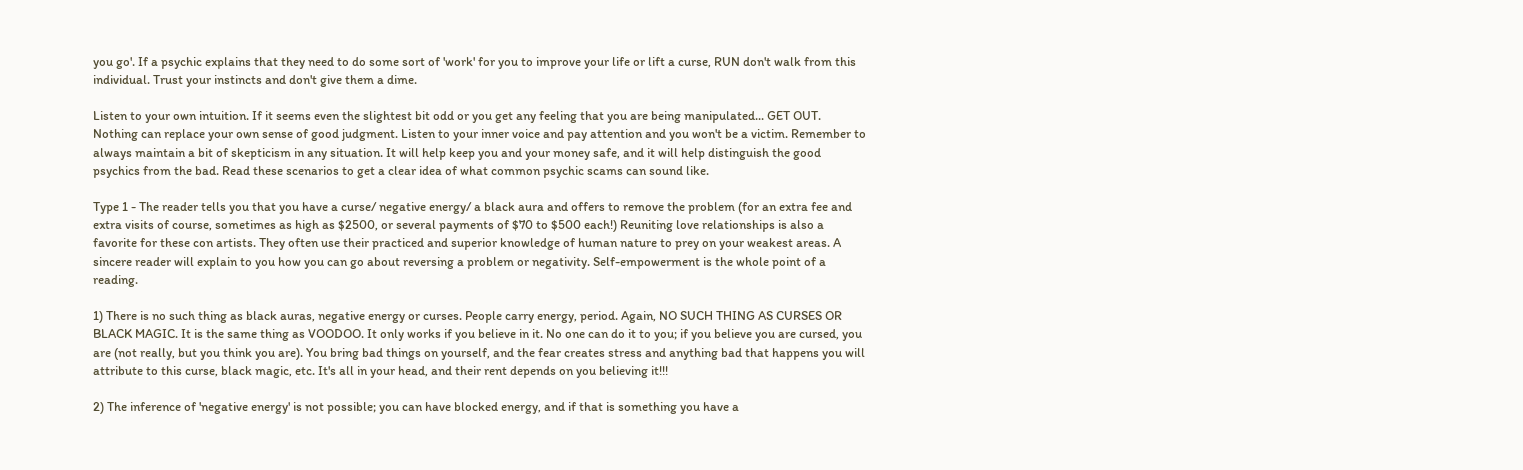you go'. If a psychic explains that they need to do some sort of 'work' for you to improve your life or lift a curse, RUN don't walk from this individual. Trust your instincts and don't give them a dime.

Listen to your own intuition. If it seems even the slightest bit odd or you get any feeling that you are being manipulated... GET OUT. Nothing can replace your own sense of good judgment. Listen to your inner voice and pay attention and you won't be a victim. Remember to always maintain a bit of skepticism in any situation. It will help keep you and your money safe, and it will help distinguish the good psychics from the bad. Read these scenarios to get a clear idea of what common psychic scams can sound like.

Type 1 - The reader tells you that you have a curse/ negative energy/ a black aura and offers to remove the problem (for an extra fee and extra visits of course, sometimes as high as $2500, or several payments of $70 to $500 each!) Reuniting love relationships is also a favorite for these con artists. They often use their practiced and superior knowledge of human nature to prey on your weakest areas. A sincere reader will explain to you how you can go about reversing a problem or negativity. Self-empowerment is the whole point of a reading.

1) There is no such thing as black auras, negative energy or curses. People carry energy, period. Again, NO SUCH THING AS CURSES OR BLACK MAGIC. It is the same thing as VOODOO. It only works if you believe in it. No one can do it to you; if you believe you are cursed, you are (not really, but you think you are). You bring bad things on yourself, and the fear creates stress and anything bad that happens you will attribute to this curse, black magic, etc. It's all in your head, and their rent depends on you believing it!!!

2) The inference of 'negative energy' is not possible; you can have blocked energy, and if that is something you have a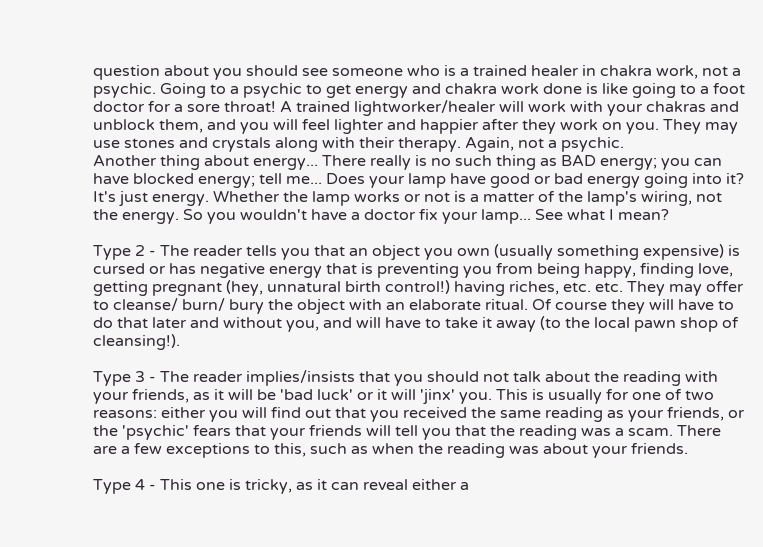question about you should see someone who is a trained healer in chakra work, not a psychic. Going to a psychic to get energy and chakra work done is like going to a foot doctor for a sore throat! A trained lightworker/healer will work with your chakras and unblock them, and you will feel lighter and happier after they work on you. They may use stones and crystals along with their therapy. Again, not a psychic.
Another thing about energy... There really is no such thing as BAD energy; you can have blocked energy; tell me... Does your lamp have good or bad energy going into it? It's just energy. Whether the lamp works or not is a matter of the lamp's wiring, not the energy. So you wouldn't have a doctor fix your lamp... See what I mean?

Type 2 - The reader tells you that an object you own (usually something expensive) is cursed or has negative energy that is preventing you from being happy, finding love, getting pregnant (hey, unnatural birth control!) having riches, etc. etc. They may offer to cleanse/ burn/ bury the object with an elaborate ritual. Of course they will have to do that later and without you, and will have to take it away (to the local pawn shop of cleansing!).

Type 3 - The reader implies/insists that you should not talk about the reading with your friends, as it will be 'bad luck' or it will 'jinx' you. This is usually for one of two reasons: either you will find out that you received the same reading as your friends, or the 'psychic' fears that your friends will tell you that the reading was a scam. There are a few exceptions to this, such as when the reading was about your friends.

Type 4 - This one is tricky, as it can reveal either a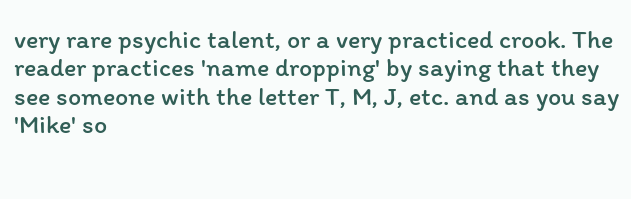very rare psychic talent, or a very practiced crook. The reader practices 'name dropping' by saying that they see someone with the letter T, M, J, etc. and as you say 'Mike' so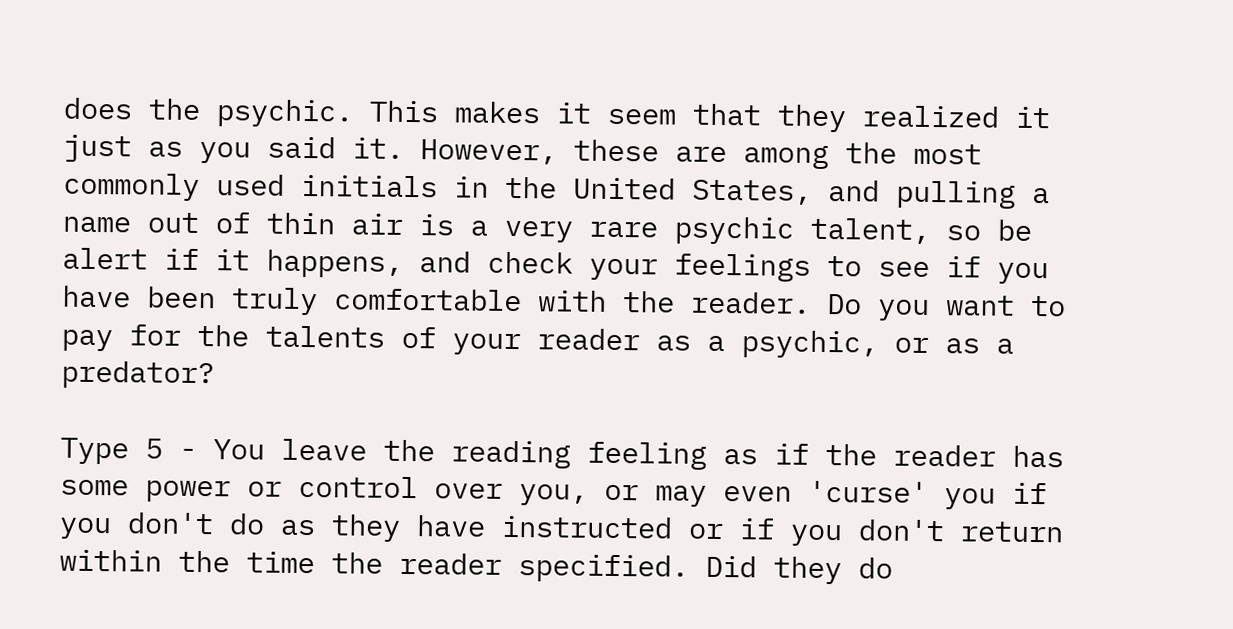does the psychic. This makes it seem that they realized it just as you said it. However, these are among the most commonly used initials in the United States, and pulling a name out of thin air is a very rare psychic talent, so be alert if it happens, and check your feelings to see if you have been truly comfortable with the reader. Do you want to pay for the talents of your reader as a psychic, or as a predator?

Type 5 - You leave the reading feeling as if the reader has some power or control over you, or may even 'curse' you if you don't do as they have instructed or if you don't return within the time the reader specified. Did they do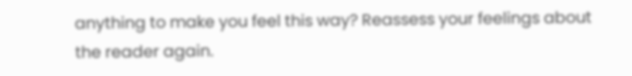anything to make you feel this way? Reassess your feelings about the reader again.